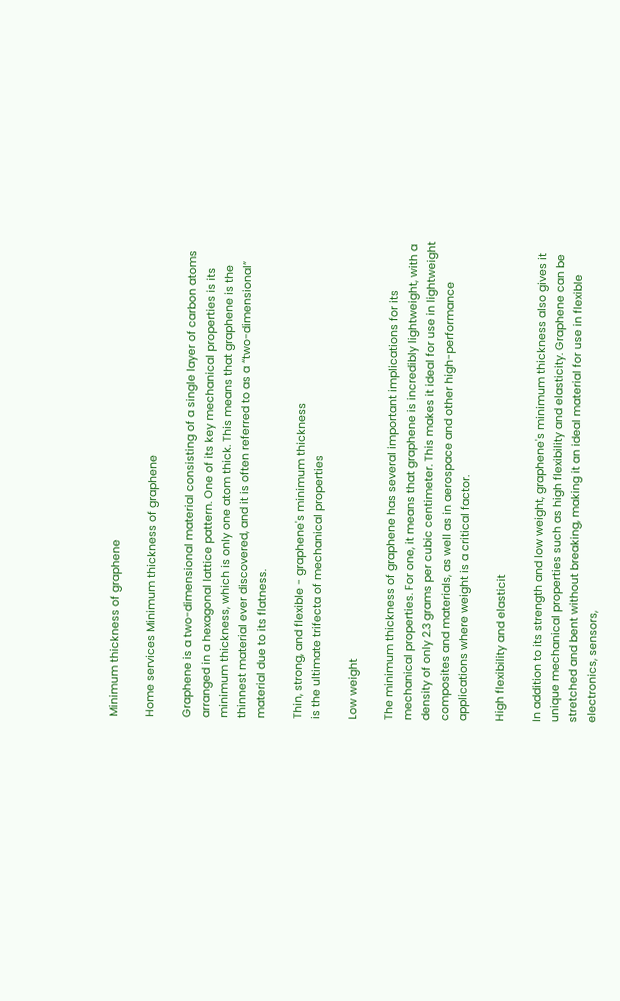Minimum thickness of graphene

Home services Minimum thickness of graphene

Graphene is a two-dimensional material consisting of a single layer of carbon atoms arranged in a hexagonal lattice pattern. One of its key mechanical properties is its minimum thickness, which is only one atom thick. This means that graphene is the thinnest material ever discovered, and it is often referred to as a “two-dimensional” material due to its flatness.

Thin, strong, and flexible - graphene's minimum thickness
is the ultimate trifecta of mechanical properties

Low weight

The minimum thickness of graphene has several important implications for its mechanical properties. For one, it means that graphene is incredibly lightweight, with a density of only 2.3 grams per cubic centimeter. This makes it ideal for use in lightweight composites and materials, as well as in aerospace and other high-performance applications where weight is a critical factor.

High flexibility and elasticit

In addition to its strength and low weight, graphene's minimum thickness also gives it unique mechanical properties such as high flexibility and elasticity. Graphene can be stretched and bent without breaking, making it an ideal material for use in flexible electronics, sensors,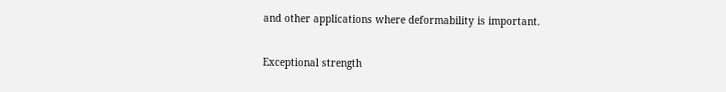and other applications where deformability is important.

Exceptional strength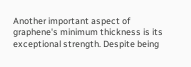Another important aspect of graphene's minimum thickness is its exceptional strength. Despite being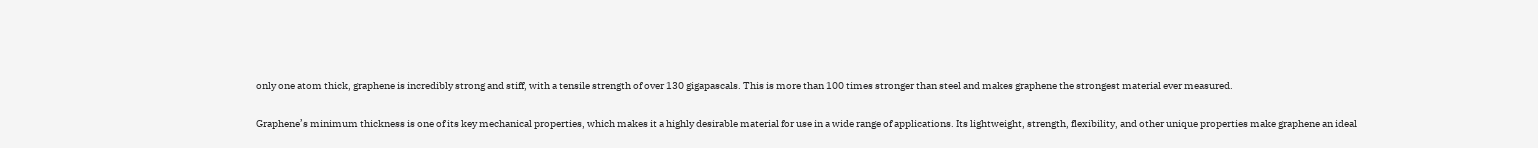only one atom thick, graphene is incredibly strong and stiff, with a tensile strength of over 130 gigapascals. This is more than 100 times stronger than steel and makes graphene the strongest material ever measured.

Graphene’s minimum thickness is one of its key mechanical properties, which makes it a highly desirable material for use in a wide range of applications. Its lightweight, strength, flexibility, and other unique properties make graphene an ideal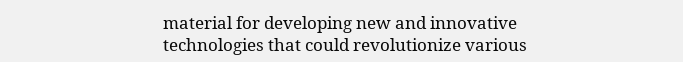material for developing new and innovative technologies that could revolutionize various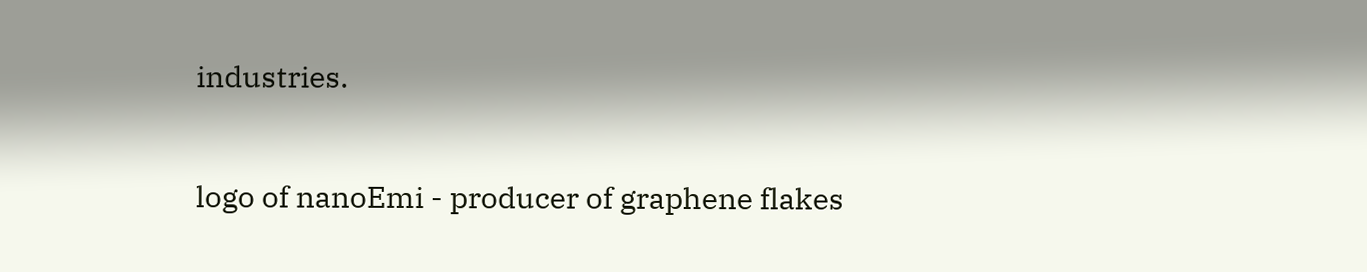industries.

logo of nanoEmi - producer of graphene flakes